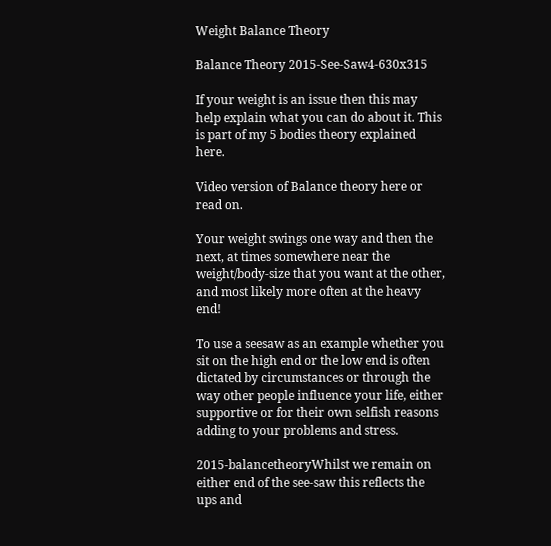Weight Balance Theory

Balance Theory 2015-See-Saw4-630x315

If your weight is an issue then this may help explain what you can do about it. This is part of my 5 bodies theory explained here.

Video version of Balance theory here or read on.

Your weight swings one way and then the next, at times somewhere near the weight/body-size that you want at the other, and most likely more often at the heavy end!

To use a seesaw as an example whether you sit on the high end or the low end is often dictated by circumstances or through the way other people influence your life, either supportive or for their own selfish reasons adding to your problems and stress.

2015-balancetheoryWhilst we remain on either end of the see-saw this reflects the ups and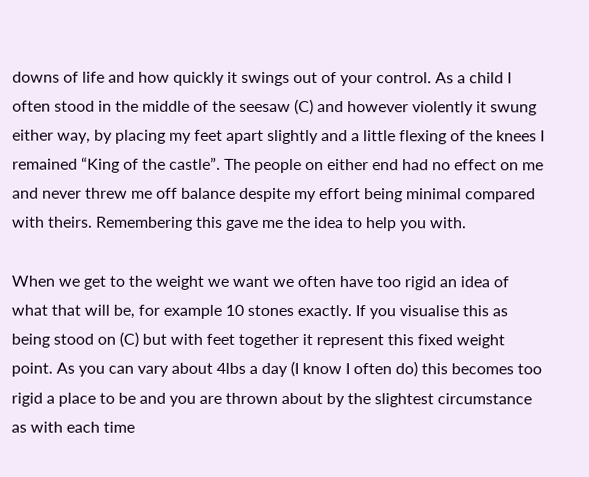downs of life and how quickly it swings out of your control. As a child I often stood in the middle of the seesaw (C) and however violently it swung either way, by placing my feet apart slightly and a little flexing of the knees I remained “King of the castle”. The people on either end had no effect on me and never threw me off balance despite my effort being minimal compared with theirs. Remembering this gave me the idea to help you with.

When we get to the weight we want we often have too rigid an idea of what that will be, for example 10 stones exactly. If you visualise this as being stood on (C) but with feet together it represent this fixed weight point. As you can vary about 4lbs a day (I know I often do) this becomes too rigid a place to be and you are thrown about by the slightest circumstance as with each time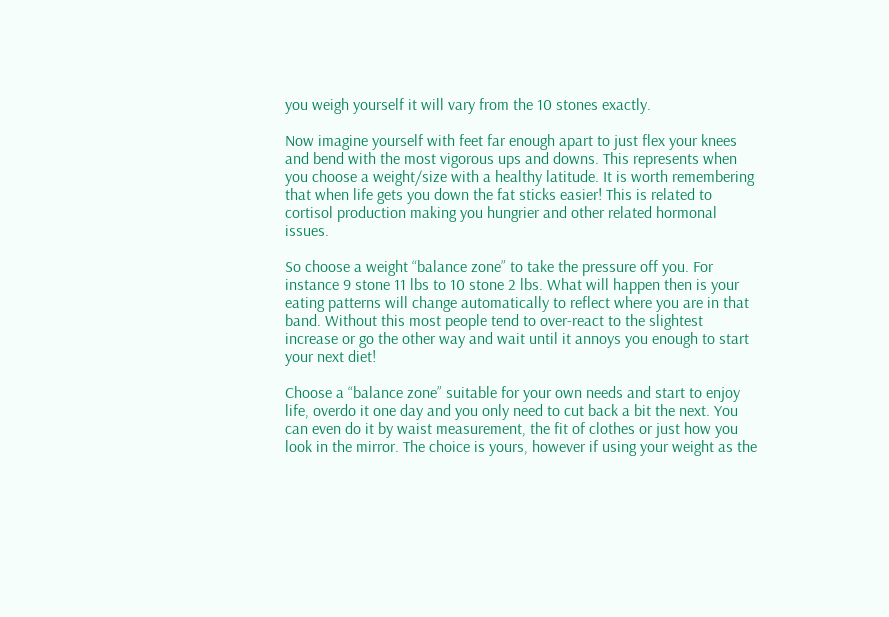you weigh yourself it will vary from the 10 stones exactly.

Now imagine yourself with feet far enough apart to just flex your knees and bend with the most vigorous ups and downs. This represents when you choose a weight/size with a healthy latitude. It is worth remembering that when life gets you down the fat sticks easier! This is related to cortisol production making you hungrier and other related hormonal issues.

So choose a weight “balance zone” to take the pressure off you. For instance 9 stone 11 lbs to 10 stone 2 lbs. What will happen then is your eating patterns will change automatically to reflect where you are in that band. Without this most people tend to over-react to the slightest increase or go the other way and wait until it annoys you enough to start your next diet!

Choose a “balance zone” suitable for your own needs and start to enjoy life, overdo it one day and you only need to cut back a bit the next. You can even do it by waist measurement, the fit of clothes or just how you look in the mirror. The choice is yours, however if using your weight as the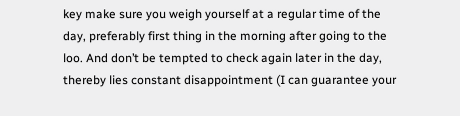key make sure you weigh yourself at a regular time of the day, preferably first thing in the morning after going to the loo. And don’t be tempted to check again later in the day, thereby lies constant disappointment (I can guarantee your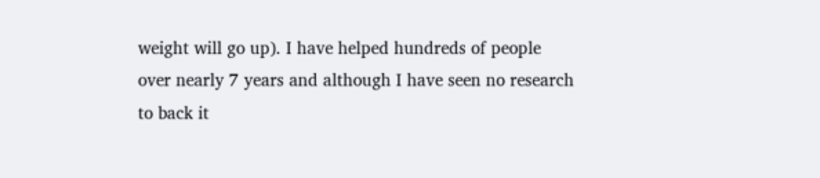weight will go up). I have helped hundreds of people over nearly 7 years and although I have seen no research to back it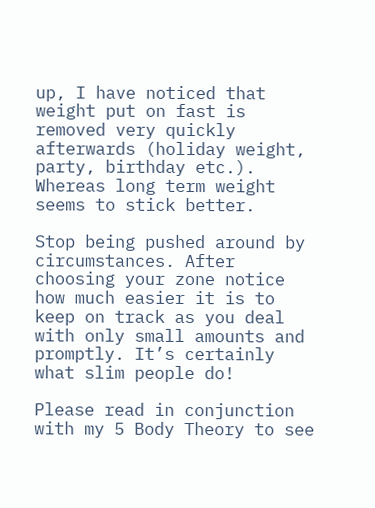up, I have noticed that weight put on fast is removed very quickly afterwards (holiday weight, party, birthday etc.). Whereas long term weight seems to stick better.

Stop being pushed around by circumstances. After choosing your zone notice how much easier it is to keep on track as you deal with only small amounts and promptly. It’s certainly what slim people do!

Please read in conjunction with my 5 Body Theory to see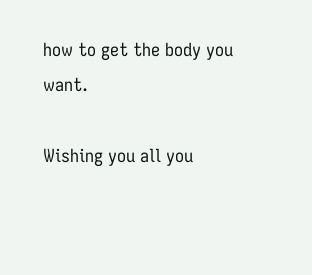how to get the body you want.

Wishing you all you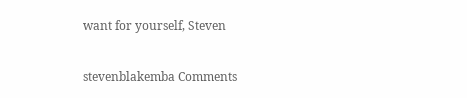want for yourself, Steven

stevenblakemba Comments